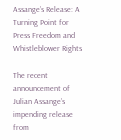Assange’s Release: A Turning Point for Press Freedom and Whistleblower Rights

The recent announcement of Julian Assange’s impending release from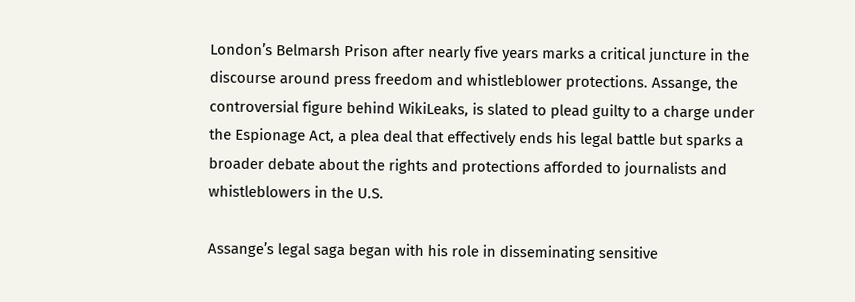London’s Belmarsh Prison after nearly five years marks a critical juncture in the discourse around press freedom and whistleblower protections. Assange, the controversial figure behind WikiLeaks, is slated to plead guilty to a charge under the Espionage Act, a plea deal that effectively ends his legal battle but sparks a broader debate about the rights and protections afforded to journalists and whistleblowers in the U.S.

Assange’s legal saga began with his role in disseminating sensitive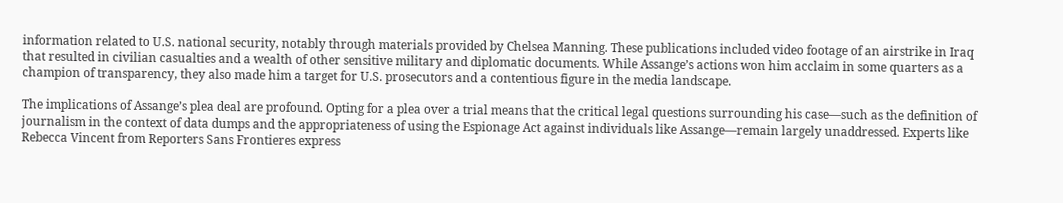information related to U.S. national security, notably through materials provided by Chelsea Manning. These publications included video footage of an airstrike in Iraq that resulted in civilian casualties and a wealth of other sensitive military and diplomatic documents. While Assange’s actions won him acclaim in some quarters as a champion of transparency, they also made him a target for U.S. prosecutors and a contentious figure in the media landscape.

The implications of Assange’s plea deal are profound. Opting for a plea over a trial means that the critical legal questions surrounding his case—such as the definition of journalism in the context of data dumps and the appropriateness of using the Espionage Act against individuals like Assange—remain largely unaddressed. Experts like Rebecca Vincent from Reporters Sans Frontieres express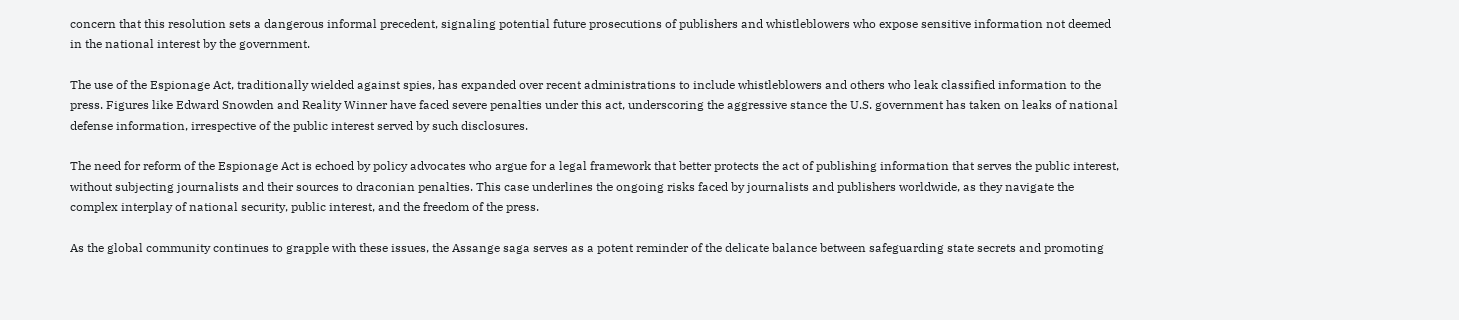concern that this resolution sets a dangerous informal precedent, signaling potential future prosecutions of publishers and whistleblowers who expose sensitive information not deemed in the national interest by the government.

The use of the Espionage Act, traditionally wielded against spies, has expanded over recent administrations to include whistleblowers and others who leak classified information to the press. Figures like Edward Snowden and Reality Winner have faced severe penalties under this act, underscoring the aggressive stance the U.S. government has taken on leaks of national defense information, irrespective of the public interest served by such disclosures.

The need for reform of the Espionage Act is echoed by policy advocates who argue for a legal framework that better protects the act of publishing information that serves the public interest, without subjecting journalists and their sources to draconian penalties. This case underlines the ongoing risks faced by journalists and publishers worldwide, as they navigate the complex interplay of national security, public interest, and the freedom of the press.

As the global community continues to grapple with these issues, the Assange saga serves as a potent reminder of the delicate balance between safeguarding state secrets and promoting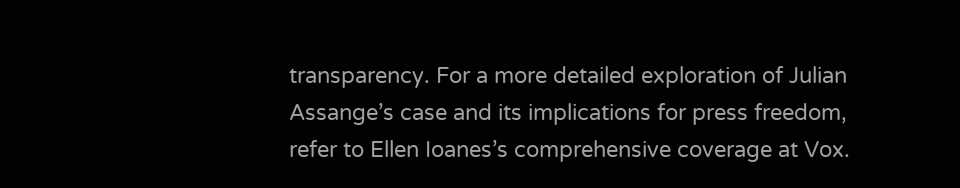transparency. For a more detailed exploration of Julian Assange’s case and its implications for press freedom, refer to Ellen Ioanes’s comprehensive coverage at Vox.